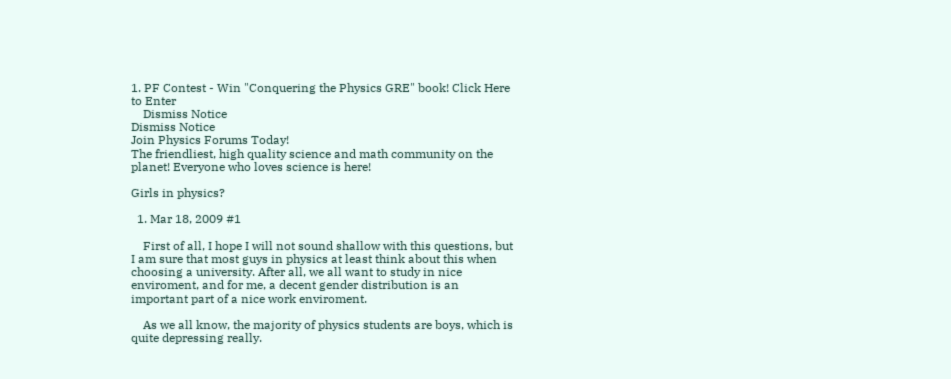1. PF Contest - Win "Conquering the Physics GRE" book! Click Here to Enter
    Dismiss Notice
Dismiss Notice
Join Physics Forums Today!
The friendliest, high quality science and math community on the planet! Everyone who loves science is here!

Girls in physics?

  1. Mar 18, 2009 #1

    First of all, I hope I will not sound shallow with this questions, but I am sure that most guys in physics at least think about this when choosing a university. After all, we all want to study in nice enviroment, and for me, a decent gender distribution is an important part of a nice work enviroment.

    As we all know, the majority of physics students are boys, which is quite depressing really.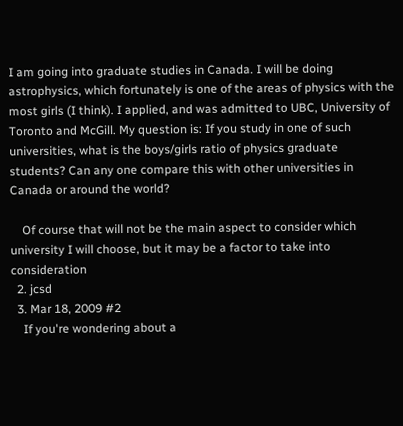I am going into graduate studies in Canada. I will be doing astrophysics, which fortunately is one of the areas of physics with the most girls (I think). I applied, and was admitted to UBC, University of Toronto and McGill. My question is: If you study in one of such universities, what is the boys/girls ratio of physics graduate students? Can any one compare this with other universities in Canada or around the world?

    Of course that will not be the main aspect to consider which university I will choose, but it may be a factor to take into consideration
  2. jcsd
  3. Mar 18, 2009 #2
    If you're wondering about a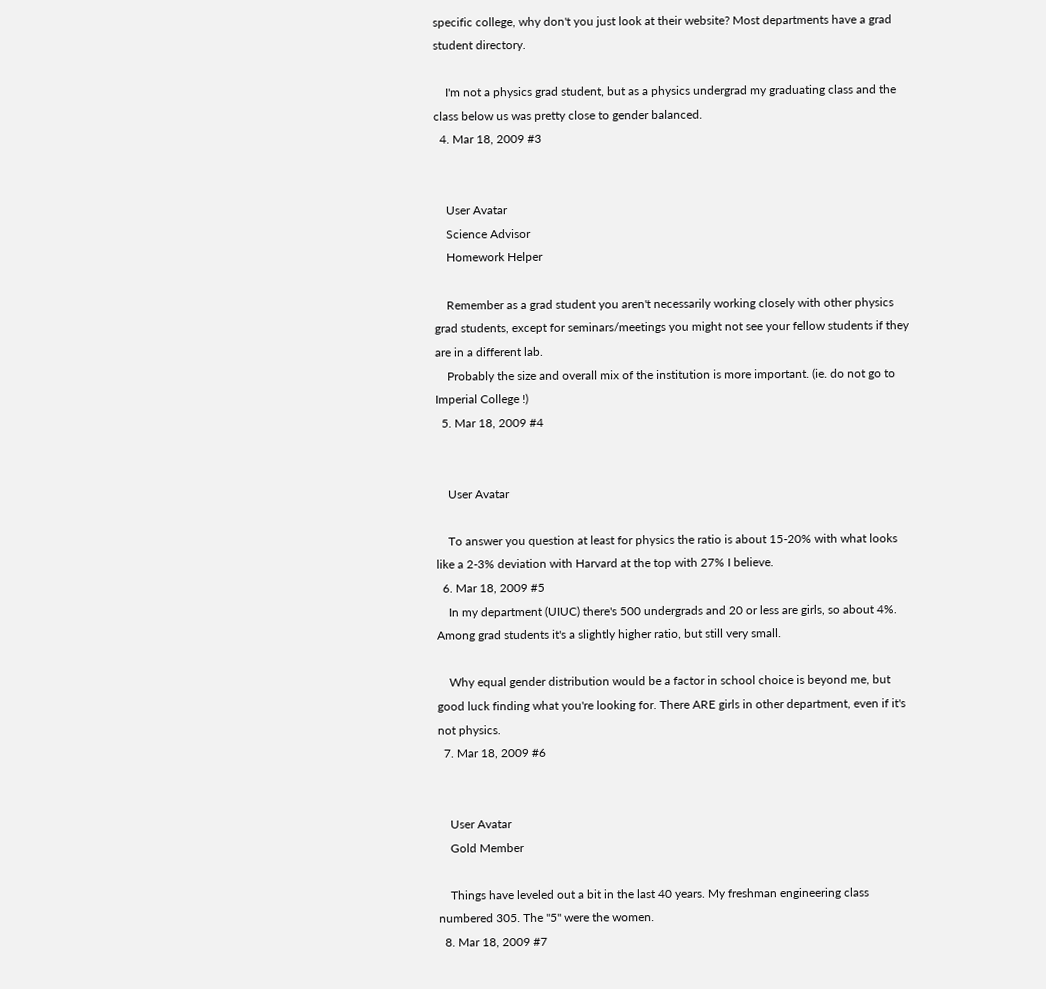specific college, why don't you just look at their website? Most departments have a grad student directory.

    I'm not a physics grad student, but as a physics undergrad my graduating class and the class below us was pretty close to gender balanced.
  4. Mar 18, 2009 #3


    User Avatar
    Science Advisor
    Homework Helper

    Remember as a grad student you aren't necessarily working closely with other physics grad students, except for seminars/meetings you might not see your fellow students if they are in a different lab.
    Probably the size and overall mix of the institution is more important. (ie. do not go to Imperial College !)
  5. Mar 18, 2009 #4


    User Avatar

    To answer you question at least for physics the ratio is about 15-20% with what looks like a 2-3% deviation with Harvard at the top with 27% I believe.
  6. Mar 18, 2009 #5
    In my department (UIUC) there's 500 undergrads and 20 or less are girls, so about 4%. Among grad students it's a slightly higher ratio, but still very small.

    Why equal gender distribution would be a factor in school choice is beyond me, but good luck finding what you're looking for. There ARE girls in other department, even if it's not physics.
  7. Mar 18, 2009 #6


    User Avatar
    Gold Member

    Things have leveled out a bit in the last 40 years. My freshman engineering class numbered 305. The "5" were the women.
  8. Mar 18, 2009 #7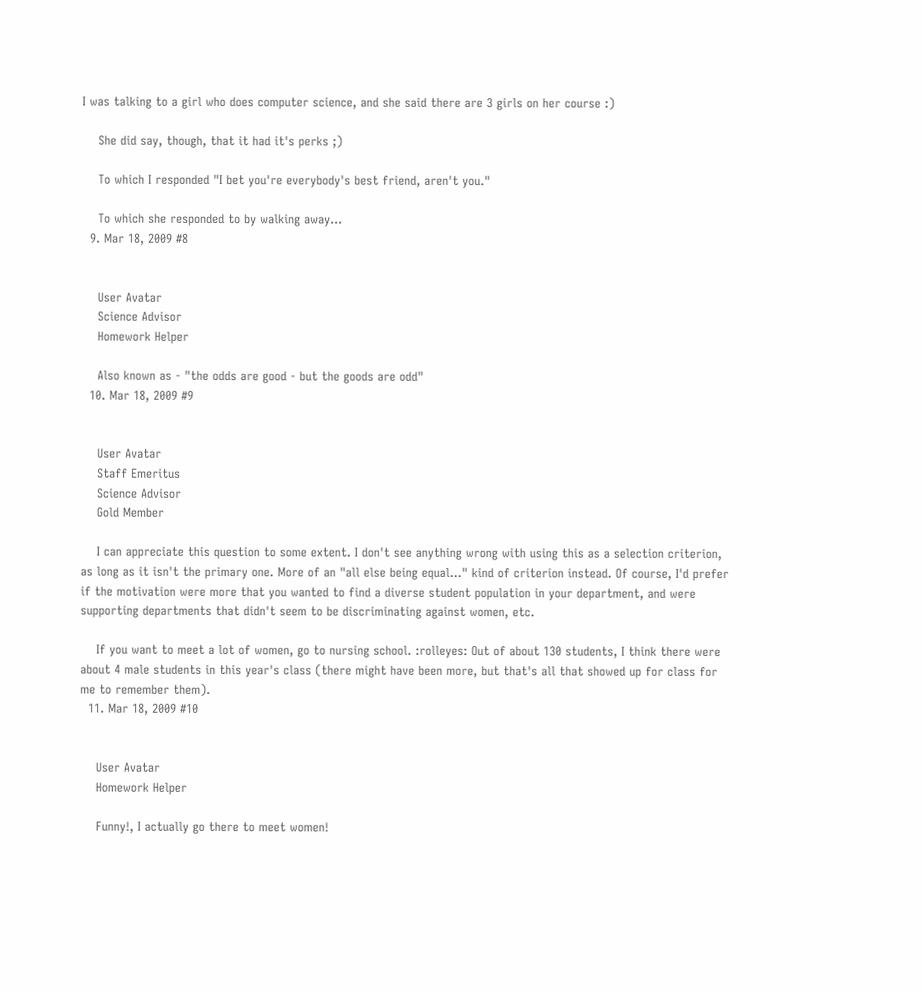I was talking to a girl who does computer science, and she said there are 3 girls on her course :)

    She did say, though, that it had it's perks ;)

    To which I responded "I bet you're everybody's best friend, aren't you."

    To which she responded to by walking away...
  9. Mar 18, 2009 #8


    User Avatar
    Science Advisor
    Homework Helper

    Also known as - "the odds are good - but the goods are odd"
  10. Mar 18, 2009 #9


    User Avatar
    Staff Emeritus
    Science Advisor
    Gold Member

    I can appreciate this question to some extent. I don't see anything wrong with using this as a selection criterion, as long as it isn't the primary one. More of an "all else being equal..." kind of criterion instead. Of course, I'd prefer if the motivation were more that you wanted to find a diverse student population in your department, and were supporting departments that didn't seem to be discriminating against women, etc.

    If you want to meet a lot of women, go to nursing school. :rolleyes: Out of about 130 students, I think there were about 4 male students in this year's class (there might have been more, but that's all that showed up for class for me to remember them).
  11. Mar 18, 2009 #10


    User Avatar
    Homework Helper

    Funny!, I actually go there to meet women!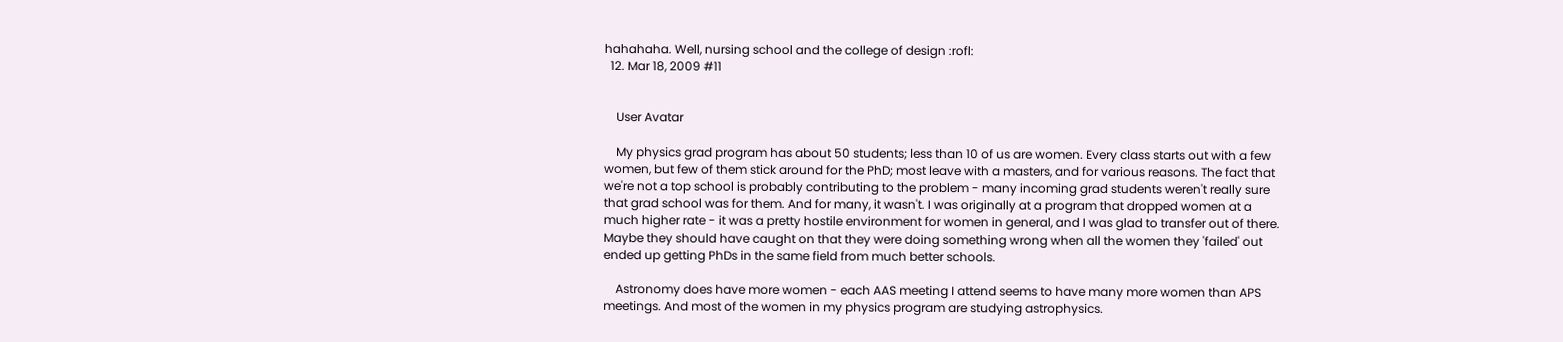hahahaha. Well, nursing school and the college of design :rofl:
  12. Mar 18, 2009 #11


    User Avatar

    My physics grad program has about 50 students; less than 10 of us are women. Every class starts out with a few women, but few of them stick around for the PhD; most leave with a masters, and for various reasons. The fact that we're not a top school is probably contributing to the problem - many incoming grad students weren't really sure that grad school was for them. And for many, it wasn't. I was originally at a program that dropped women at a much higher rate - it was a pretty hostile environment for women in general, and I was glad to transfer out of there. Maybe they should have caught on that they were doing something wrong when all the women they 'failed' out ended up getting PhDs in the same field from much better schools.

    Astronomy does have more women - each AAS meeting I attend seems to have many more women than APS meetings. And most of the women in my physics program are studying astrophysics.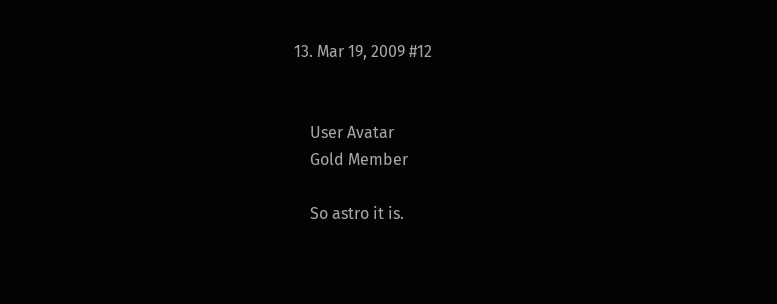13. Mar 19, 2009 #12


    User Avatar
    Gold Member

    So astro it is.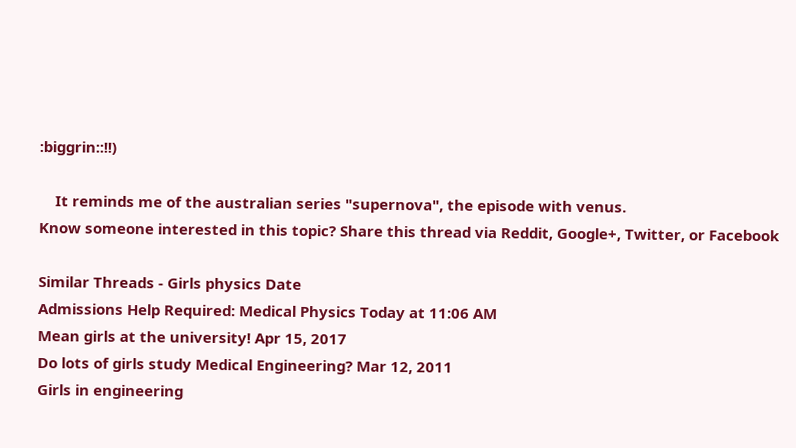:biggrin::!!)

    It reminds me of the australian series "supernova", the episode with venus.
Know someone interested in this topic? Share this thread via Reddit, Google+, Twitter, or Facebook

Similar Threads - Girls physics Date
Admissions Help Required: Medical Physics Today at 11:06 AM
Mean girls at the university! Apr 15, 2017
Do lots of girls study Medical Engineering? Mar 12, 2011
Girls in engineering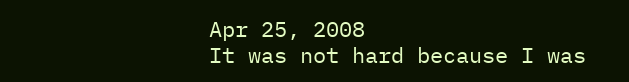Apr 25, 2008
It was not hard because I was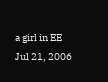a girl in EE Jul 21, 2006